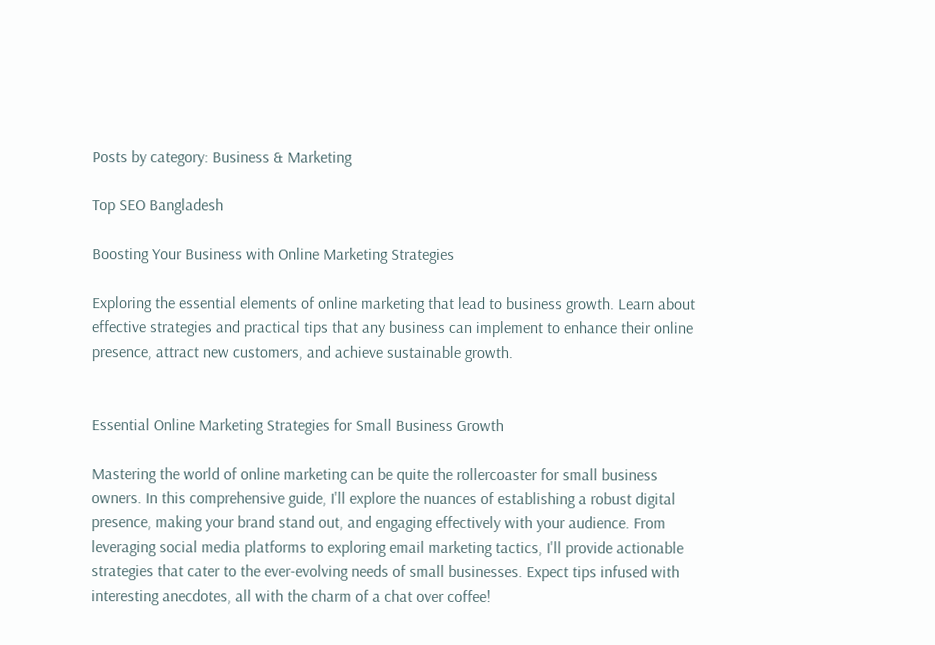Posts by category: Business & Marketing

Top SEO Bangladesh

Boosting Your Business with Online Marketing Strategies

Exploring the essential elements of online marketing that lead to business growth. Learn about effective strategies and practical tips that any business can implement to enhance their online presence, attract new customers, and achieve sustainable growth.


Essential Online Marketing Strategies for Small Business Growth

Mastering the world of online marketing can be quite the rollercoaster for small business owners. In this comprehensive guide, I'll explore the nuances of establishing a robust digital presence, making your brand stand out, and engaging effectively with your audience. From leveraging social media platforms to exploring email marketing tactics, I'll provide actionable strategies that cater to the ever-evolving needs of small businesses. Expect tips infused with interesting anecdotes, all with the charm of a chat over coffee!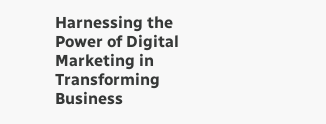Harnessing the Power of Digital Marketing in Transforming Business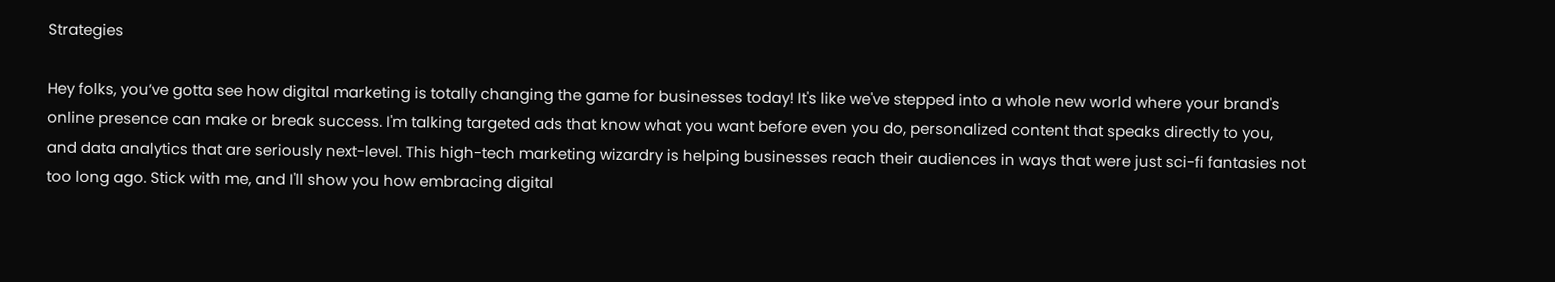Strategies

Hey folks, you’ve gotta see how digital marketing is totally changing the game for businesses today! It's like we've stepped into a whole new world where your brand's online presence can make or break success. I'm talking targeted ads that know what you want before even you do, personalized content that speaks directly to you, and data analytics that are seriously next-level. This high-tech marketing wizardry is helping businesses reach their audiences in ways that were just sci-fi fantasies not too long ago. Stick with me, and I'll show you how embracing digital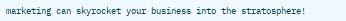marketing can skyrocket your business into the stratosphere!